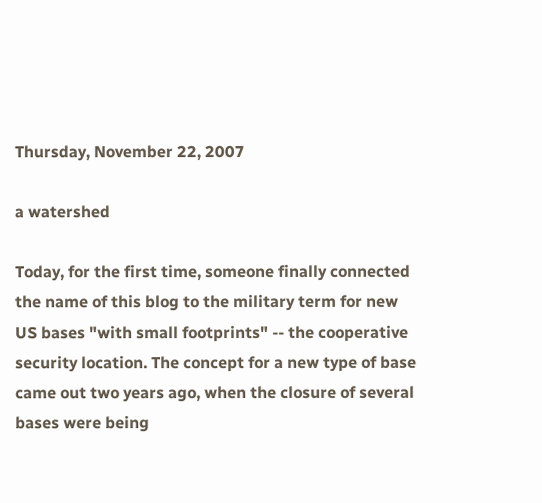Thursday, November 22, 2007

a watershed

Today, for the first time, someone finally connected the name of this blog to the military term for new US bases "with small footprints" -- the cooperative security location. The concept for a new type of base came out two years ago, when the closure of several bases were being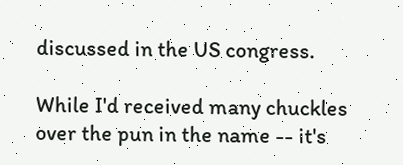discussed in the US congress.

While I'd received many chuckles over the pun in the name -- it's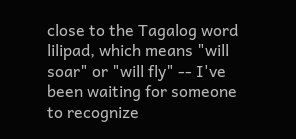close to the Tagalog word lilipad, which means "will soar" or "will fly" -- I've been waiting for someone to recognize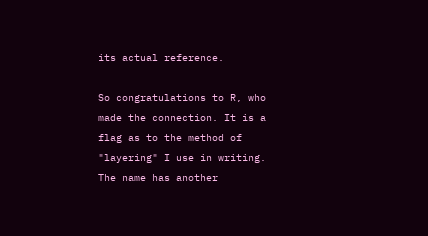its actual reference.

So congratulations to R, who made the connection. It is a flag as to the method of "layering" I use in writing. The name has another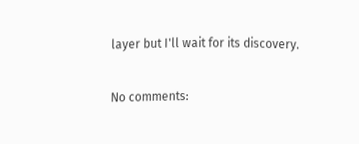layer but I'll wait for its discovery.

No comments: